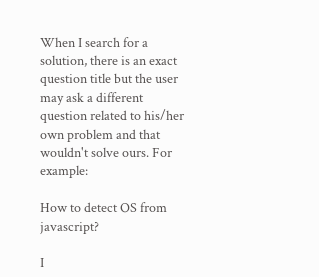When I search for a solution, there is an exact question title but the user may ask a different question related to his/her own problem and that wouldn't solve ours. For example:

How to detect OS from javascript?

I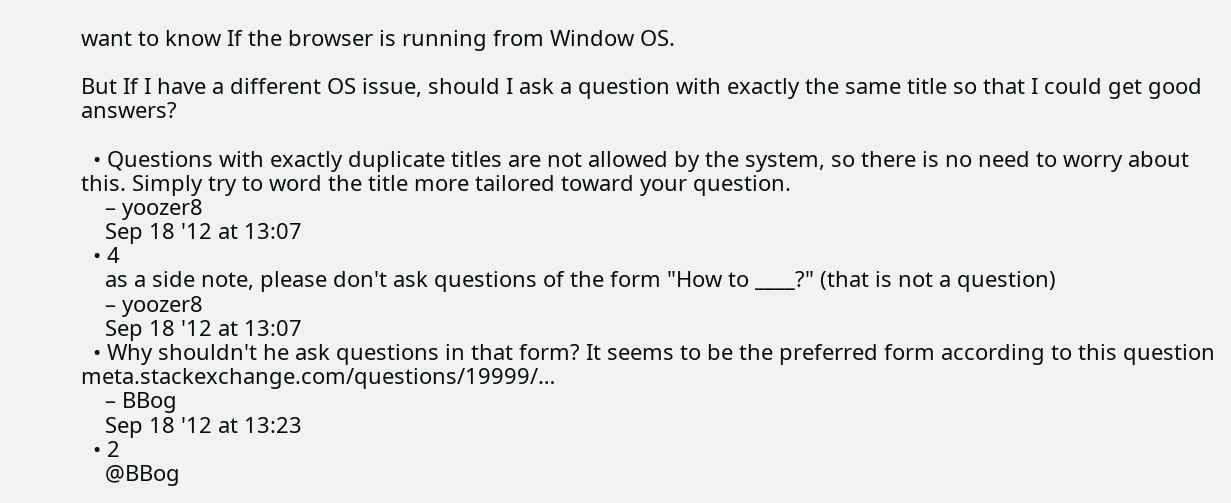want to know If the browser is running from Window OS.

But If I have a different OS issue, should I ask a question with exactly the same title so that I could get good answers?

  • Questions with exactly duplicate titles are not allowed by the system, so there is no need to worry about this. Simply try to word the title more tailored toward your question.
    – yoozer8
    Sep 18 '12 at 13:07
  • 4
    as a side note, please don't ask questions of the form "How to ____?" (that is not a question)
    – yoozer8
    Sep 18 '12 at 13:07
  • Why shouldn't he ask questions in that form? It seems to be the preferred form according to this question meta.stackexchange.com/questions/19999/…
    – BBog
    Sep 18 '12 at 13:23
  • 2
    @BBog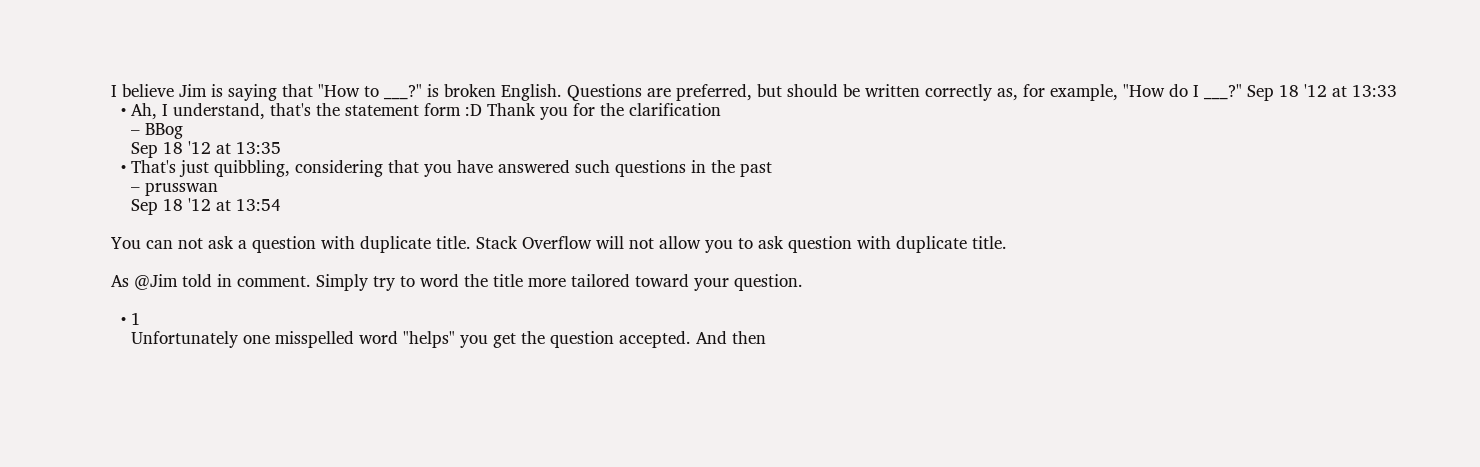I believe Jim is saying that "How to ___?" is broken English. Questions are preferred, but should be written correctly as, for example, "How do I ___?" Sep 18 '12 at 13:33
  • Ah, I understand, that's the statement form :D Thank you for the clarification
    – BBog
    Sep 18 '12 at 13:35
  • That's just quibbling, considering that you have answered such questions in the past
    – prusswan
    Sep 18 '12 at 13:54

You can not ask a question with duplicate title. Stack Overflow will not allow you to ask question with duplicate title.

As @Jim told in comment. Simply try to word the title more tailored toward your question.

  • 1
    Unfortunately one misspelled word "helps" you get the question accepted. And then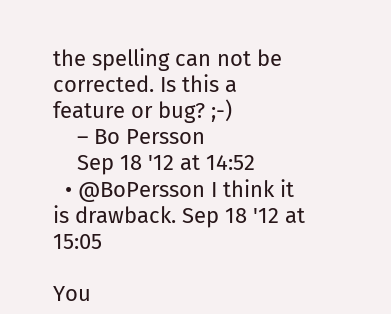the spelling can not be corrected. Is this a feature or bug? ;-)
    – Bo Persson
    Sep 18 '12 at 14:52
  • @BoPersson I think it is drawback. Sep 18 '12 at 15:05

You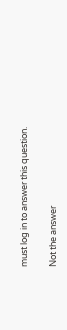must log in to answer this question.

Not the answer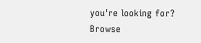you're looking for? Browse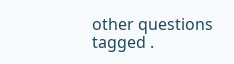other questions tagged .